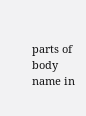parts of body name in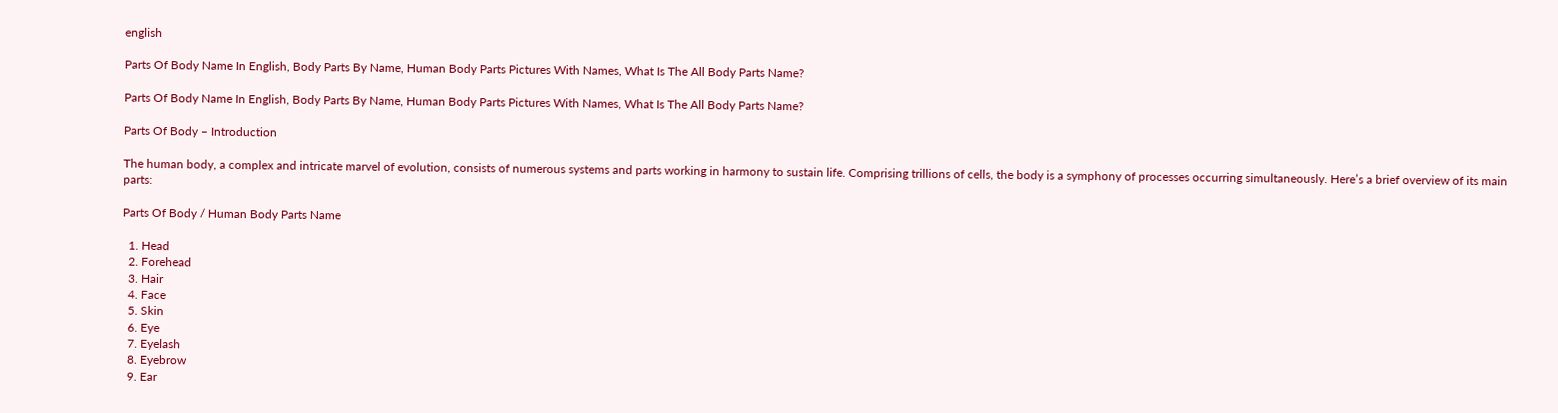english

Parts Of Body Name In English, Body Parts By Name, Human Body Parts Pictures With Names, What Is The All Body Parts Name?

Parts Of Body Name In English, Body Parts By Name, Human Body Parts Pictures With Names, What Is The All Body Parts Name?

Parts Of Body – Introduction

The human body, a complex and intricate marvel of evolution, consists of numerous systems and parts working in harmony to sustain life. Comprising trillions of cells, the body is a symphony of processes occurring simultaneously. Here’s a brief overview of its main parts:

Parts Of Body / Human Body Parts Name

  1. Head
  2. Forehead
  3. Hair
  4. Face
  5. Skin
  6. Eye
  7. Eyelash
  8. Eyebrow
  9. Ear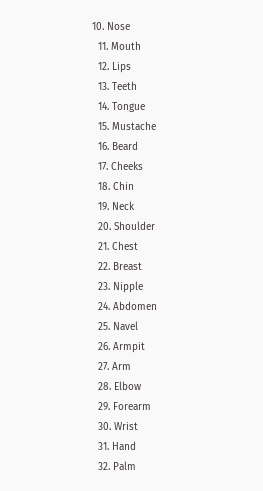10. Nose
  11. Mouth
  12. Lips
  13. Teeth
  14. Tongue
  15. Mustache
  16. Beard
  17. Cheeks
  18. Chin
  19. Neck
  20. Shoulder
  21. Chest
  22. Breast
  23. Nipple
  24. Abdomen
  25. Navel
  26. Armpit
  27. Arm
  28. Elbow
  29. Forearm
  30. Wrist
  31. Hand
  32. Palm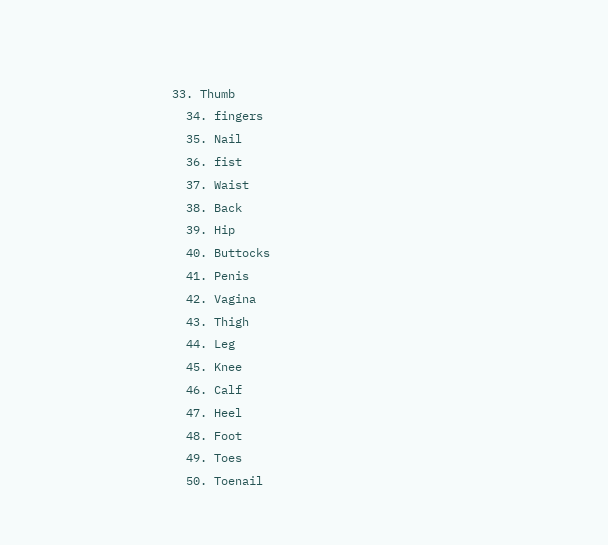33. Thumb
  34. fingers
  35. Nail
  36. fist
  37. Waist
  38. Back
  39. Hip
  40. Buttocks
  41. Penis
  42. Vagina
  43. Thigh
  44. Leg
  45. Knee
  46. Calf
  47. Heel
  48. Foot
  49. Toes
  50. Toenail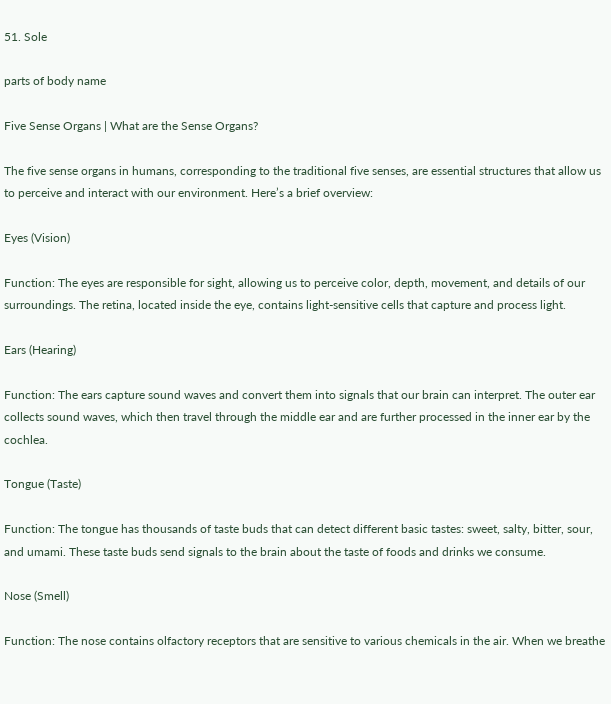51. Sole

parts of body name

Five Sense Organs | What are the Sense Organs?

The five sense organs in humans, corresponding to the traditional five senses, are essential structures that allow us to perceive and interact with our environment. Here’s a brief overview:

Eyes (Vision)

Function: The eyes are responsible for sight, allowing us to perceive color, depth, movement, and details of our surroundings. The retina, located inside the eye, contains light-sensitive cells that capture and process light.

Ears (Hearing)

Function: The ears capture sound waves and convert them into signals that our brain can interpret. The outer ear collects sound waves, which then travel through the middle ear and are further processed in the inner ear by the cochlea.

Tongue (Taste)

Function: The tongue has thousands of taste buds that can detect different basic tastes: sweet, salty, bitter, sour, and umami. These taste buds send signals to the brain about the taste of foods and drinks we consume.

Nose (Smell)

Function: The nose contains olfactory receptors that are sensitive to various chemicals in the air. When we breathe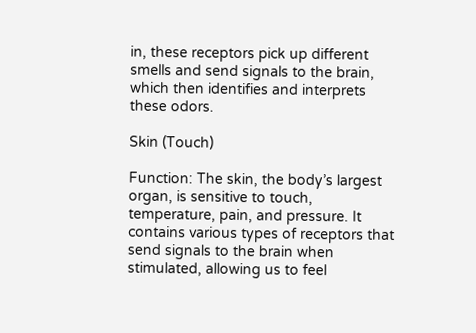in, these receptors pick up different smells and send signals to the brain, which then identifies and interprets these odors.

Skin (Touch)

Function: The skin, the body’s largest organ, is sensitive to touch, temperature, pain, and pressure. It contains various types of receptors that send signals to the brain when stimulated, allowing us to feel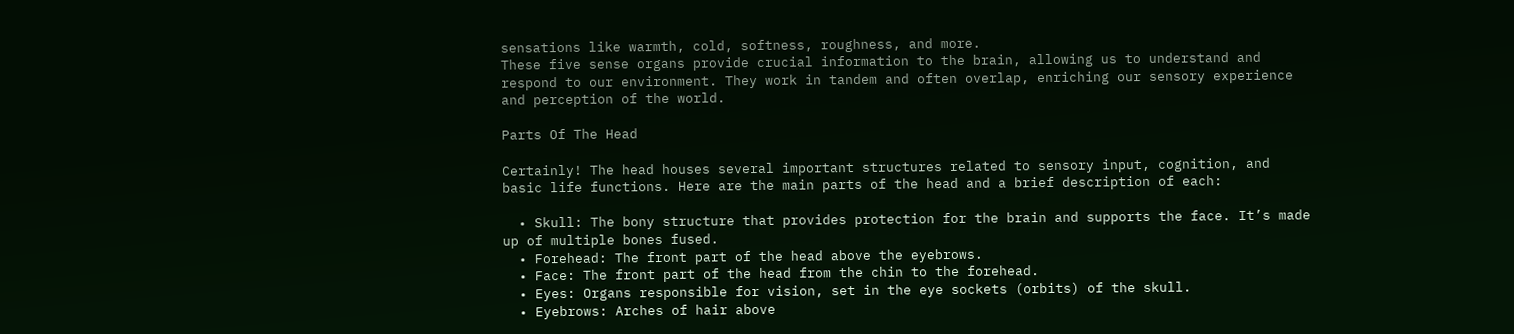sensations like warmth, cold, softness, roughness, and more.
These five sense organs provide crucial information to the brain, allowing us to understand and respond to our environment. They work in tandem and often overlap, enriching our sensory experience and perception of the world.

Parts Of The Head

Certainly! The head houses several important structures related to sensory input, cognition, and basic life functions. Here are the main parts of the head and a brief description of each:

  • Skull: The bony structure that provides protection for the brain and supports the face. It’s made up of multiple bones fused.
  • Forehead: The front part of the head above the eyebrows.
  • Face: The front part of the head from the chin to the forehead.
  • Eyes: Organs responsible for vision, set in the eye sockets (orbits) of the skull.
  • Eyebrows: Arches of hair above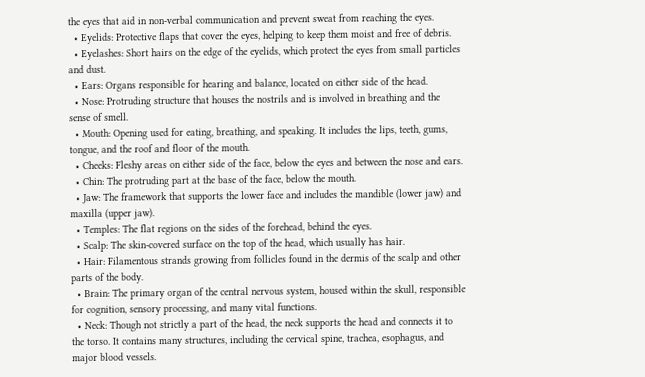the eyes that aid in non-verbal communication and prevent sweat from reaching the eyes.
  • Eyelids: Protective flaps that cover the eyes, helping to keep them moist and free of debris.
  • Eyelashes: Short hairs on the edge of the eyelids, which protect the eyes from small particles and dust.
  • Ears: Organs responsible for hearing and balance, located on either side of the head.
  • Nose: Protruding structure that houses the nostrils and is involved in breathing and the sense of smell.
  • Mouth: Opening used for eating, breathing, and speaking. It includes the lips, teeth, gums, tongue, and the roof and floor of the mouth.
  • Cheeks: Fleshy areas on either side of the face, below the eyes and between the nose and ears.
  • Chin: The protruding part at the base of the face, below the mouth.
  • Jaw: The framework that supports the lower face and includes the mandible (lower jaw) and maxilla (upper jaw).
  • Temples: The flat regions on the sides of the forehead, behind the eyes.
  • Scalp: The skin-covered surface on the top of the head, which usually has hair.
  • Hair: Filamentous strands growing from follicles found in the dermis of the scalp and other parts of the body.
  • Brain: The primary organ of the central nervous system, housed within the skull, responsible for cognition, sensory processing, and many vital functions.
  • Neck: Though not strictly a part of the head, the neck supports the head and connects it to the torso. It contains many structures, including the cervical spine, trachea, esophagus, and major blood vessels.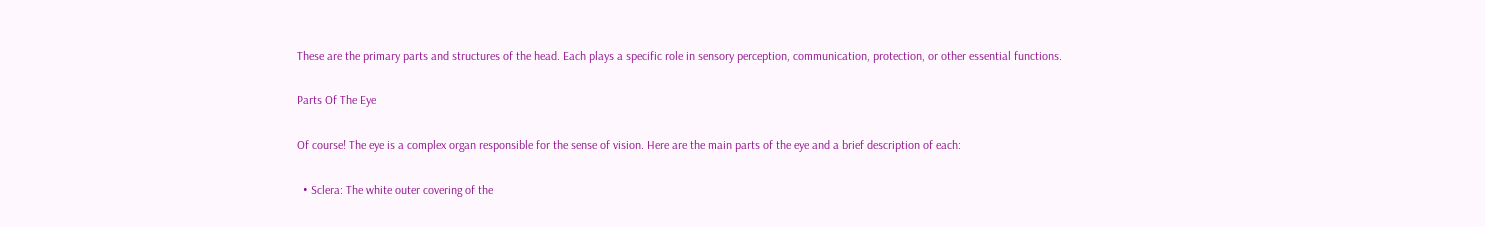These are the primary parts and structures of the head. Each plays a specific role in sensory perception, communication, protection, or other essential functions.

Parts Of The Eye

Of course! The eye is a complex organ responsible for the sense of vision. Here are the main parts of the eye and a brief description of each:

  • Sclera: The white outer covering of the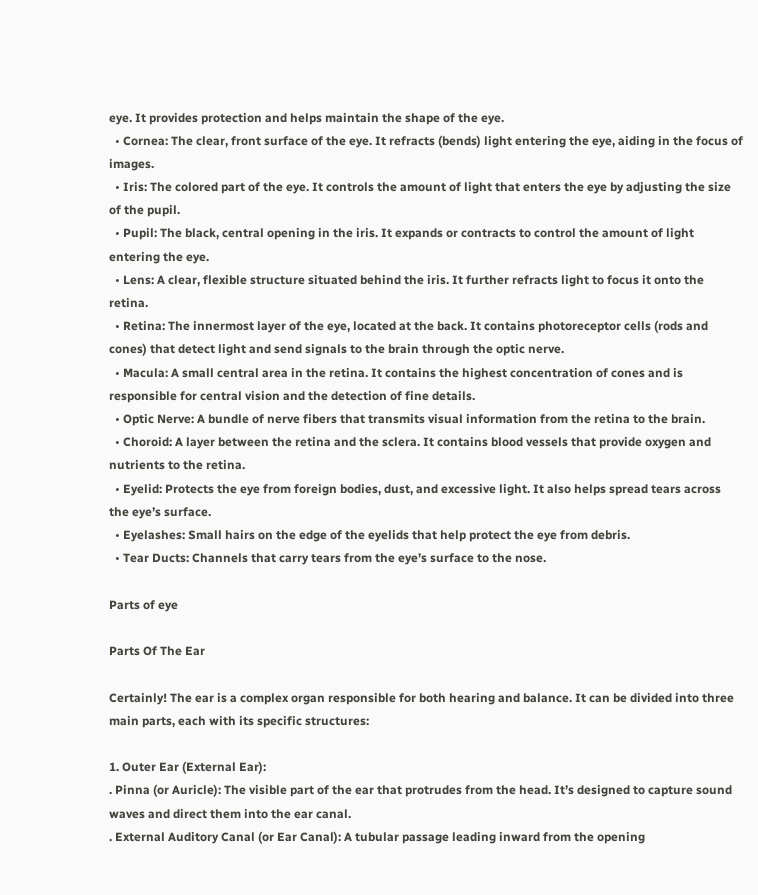eye. It provides protection and helps maintain the shape of the eye.
  • Cornea: The clear, front surface of the eye. It refracts (bends) light entering the eye, aiding in the focus of images.
  • Iris: The colored part of the eye. It controls the amount of light that enters the eye by adjusting the size of the pupil.
  • Pupil: The black, central opening in the iris. It expands or contracts to control the amount of light entering the eye.
  • Lens: A clear, flexible structure situated behind the iris. It further refracts light to focus it onto the retina.
  • Retina: The innermost layer of the eye, located at the back. It contains photoreceptor cells (rods and cones) that detect light and send signals to the brain through the optic nerve.
  • Macula: A small central area in the retina. It contains the highest concentration of cones and is responsible for central vision and the detection of fine details.
  • Optic Nerve: A bundle of nerve fibers that transmits visual information from the retina to the brain.
  • Choroid: A layer between the retina and the sclera. It contains blood vessels that provide oxygen and nutrients to the retina.
  • Eyelid: Protects the eye from foreign bodies, dust, and excessive light. It also helps spread tears across the eye’s surface.
  • Eyelashes: Small hairs on the edge of the eyelids that help protect the eye from debris.
  • Tear Ducts: Channels that carry tears from the eye’s surface to the nose.

Parts of eye

Parts Of The Ear

Certainly! The ear is a complex organ responsible for both hearing and balance. It can be divided into three main parts, each with its specific structures:

1. Outer Ear (External Ear):
. Pinna (or Auricle): The visible part of the ear that protrudes from the head. It’s designed to capture sound waves and direct them into the ear canal.
. External Auditory Canal (or Ear Canal): A tubular passage leading inward from the opening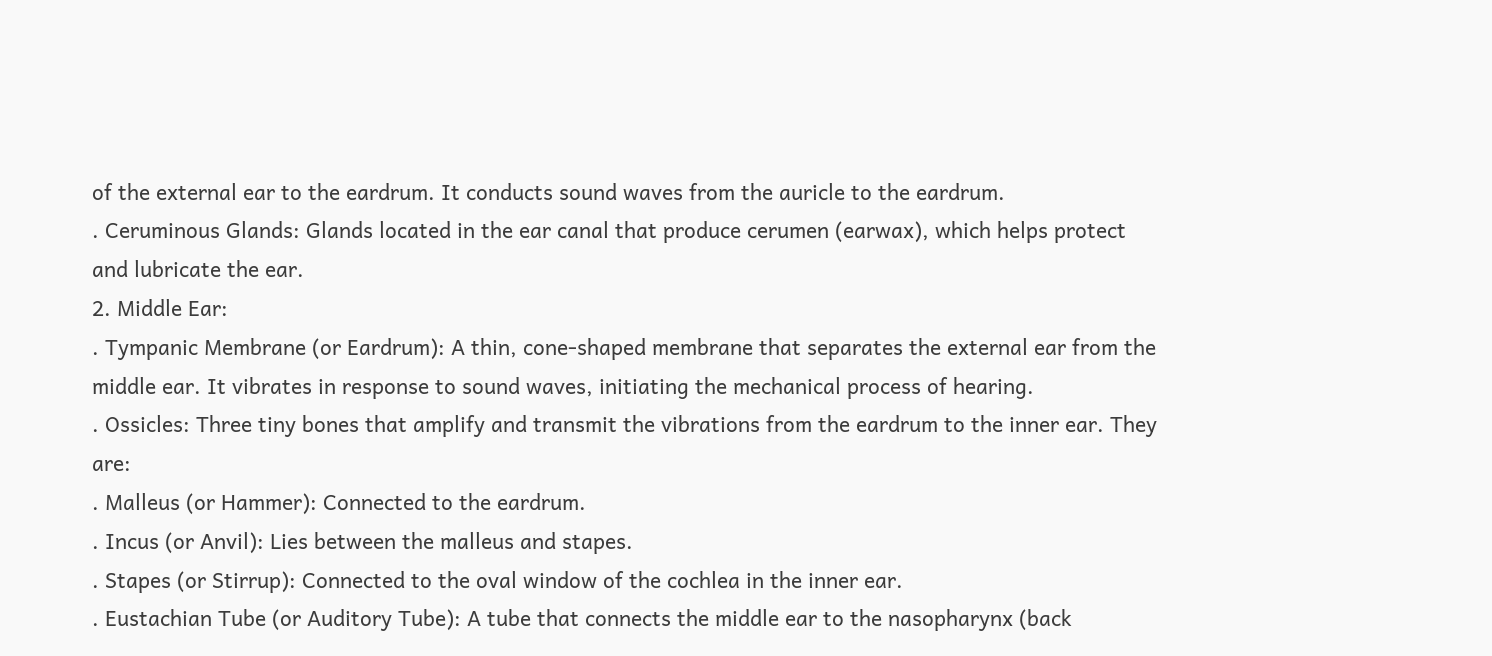of the external ear to the eardrum. It conducts sound waves from the auricle to the eardrum.
. Ceruminous Glands: Glands located in the ear canal that produce cerumen (earwax), which helps protect and lubricate the ear.
2. Middle Ear:
. Tympanic Membrane (or Eardrum): A thin, cone-shaped membrane that separates the external ear from the middle ear. It vibrates in response to sound waves, initiating the mechanical process of hearing.
. Ossicles: Three tiny bones that amplify and transmit the vibrations from the eardrum to the inner ear. They are:
. Malleus (or Hammer): Connected to the eardrum.
. Incus (or Anvil): Lies between the malleus and stapes.
. Stapes (or Stirrup): Connected to the oval window of the cochlea in the inner ear.
. Eustachian Tube (or Auditory Tube): A tube that connects the middle ear to the nasopharynx (back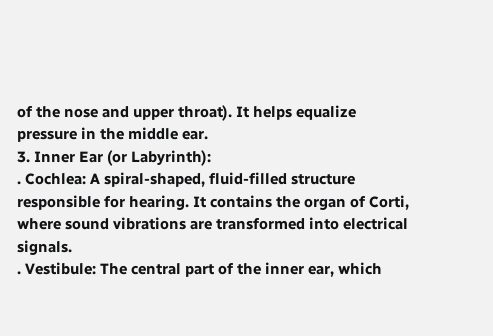of the nose and upper throat). It helps equalize pressure in the middle ear.
3. Inner Ear (or Labyrinth):
. Cochlea: A spiral-shaped, fluid-filled structure responsible for hearing. It contains the organ of Corti, where sound vibrations are transformed into electrical signals.
. Vestibule: The central part of the inner ear, which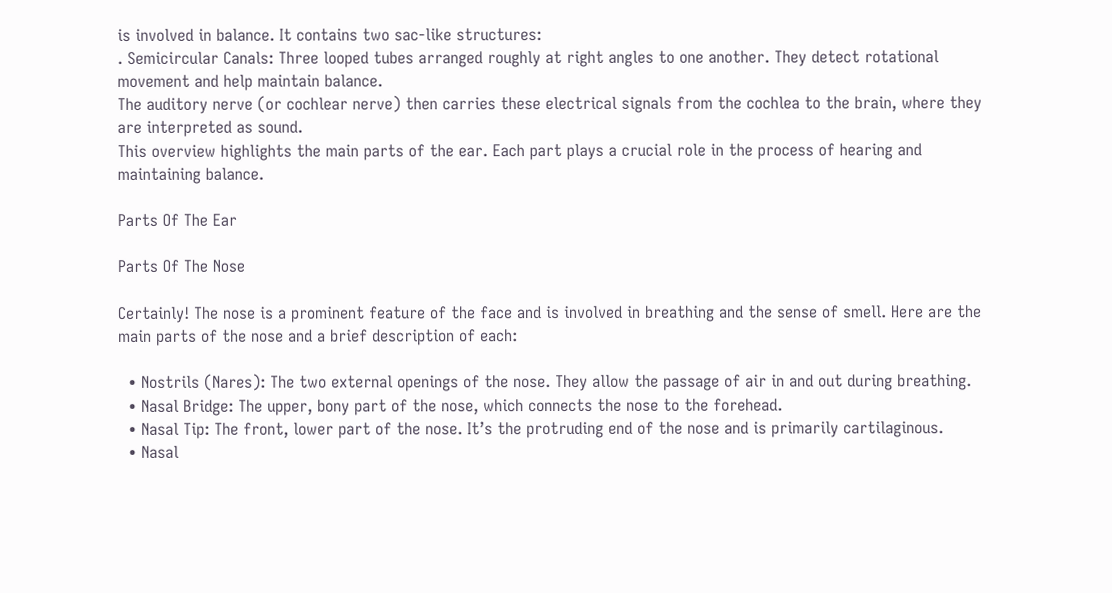is involved in balance. It contains two sac-like structures:
. Semicircular Canals: Three looped tubes arranged roughly at right angles to one another. They detect rotational movement and help maintain balance.
The auditory nerve (or cochlear nerve) then carries these electrical signals from the cochlea to the brain, where they are interpreted as sound.
This overview highlights the main parts of the ear. Each part plays a crucial role in the process of hearing and maintaining balance.

Parts Of The Ear

Parts Of The Nose

Certainly! The nose is a prominent feature of the face and is involved in breathing and the sense of smell. Here are the main parts of the nose and a brief description of each:

  • Nostrils (Nares): The two external openings of the nose. They allow the passage of air in and out during breathing.
  • Nasal Bridge: The upper, bony part of the nose, which connects the nose to the forehead.
  • Nasal Tip: The front, lower part of the nose. It’s the protruding end of the nose and is primarily cartilaginous.
  • Nasal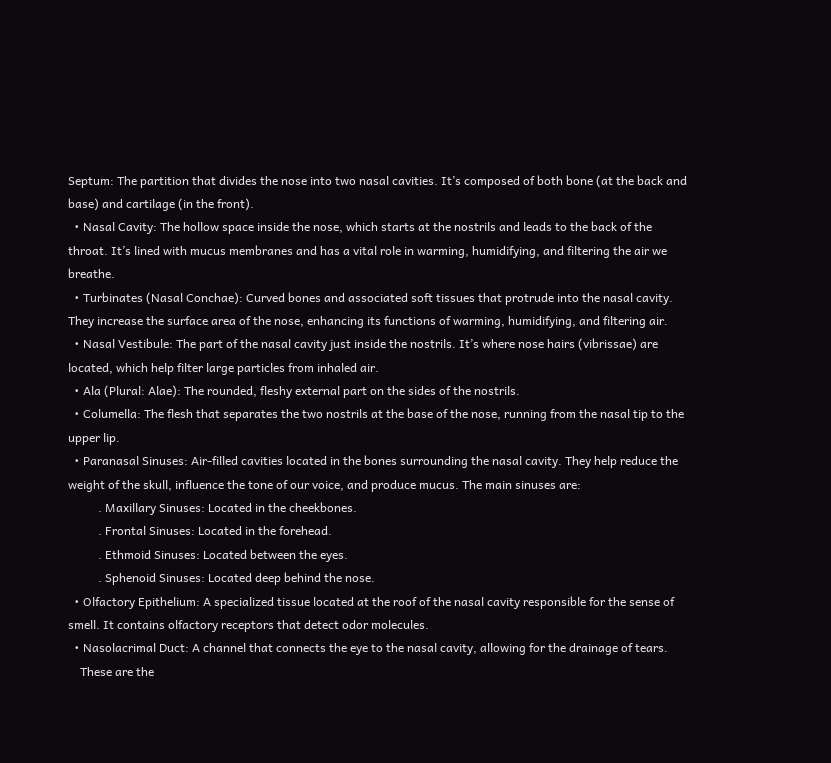Septum: The partition that divides the nose into two nasal cavities. It’s composed of both bone (at the back and base) and cartilage (in the front).
  • Nasal Cavity: The hollow space inside the nose, which starts at the nostrils and leads to the back of the throat. It’s lined with mucus membranes and has a vital role in warming, humidifying, and filtering the air we breathe.
  • Turbinates (Nasal Conchae): Curved bones and associated soft tissues that protrude into the nasal cavity. They increase the surface area of the nose, enhancing its functions of warming, humidifying, and filtering air.
  • Nasal Vestibule: The part of the nasal cavity just inside the nostrils. It’s where nose hairs (vibrissae) are located, which help filter large particles from inhaled air.
  • Ala (Plural: Alae): The rounded, fleshy external part on the sides of the nostrils.
  • Columella: The flesh that separates the two nostrils at the base of the nose, running from the nasal tip to the upper lip.
  • Paranasal Sinuses: Air-filled cavities located in the bones surrounding the nasal cavity. They help reduce the weight of the skull, influence the tone of our voice, and produce mucus. The main sinuses are:
          . Maxillary Sinuses: Located in the cheekbones.
          . Frontal Sinuses: Located in the forehead.
          . Ethmoid Sinuses: Located between the eyes.
          . Sphenoid Sinuses: Located deep behind the nose.
  • Olfactory Epithelium: A specialized tissue located at the roof of the nasal cavity responsible for the sense of smell. It contains olfactory receptors that detect odor molecules.
  • Nasolacrimal Duct: A channel that connects the eye to the nasal cavity, allowing for the drainage of tears.
    These are the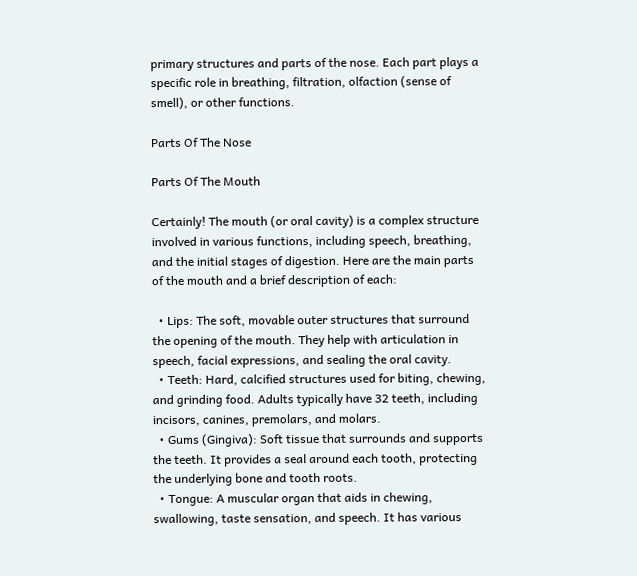primary structures and parts of the nose. Each part plays a specific role in breathing, filtration, olfaction (sense of smell), or other functions.

Parts Of The Nose

Parts Of The Mouth

Certainly! The mouth (or oral cavity) is a complex structure involved in various functions, including speech, breathing, and the initial stages of digestion. Here are the main parts of the mouth and a brief description of each:

  • Lips: The soft, movable outer structures that surround the opening of the mouth. They help with articulation in speech, facial expressions, and sealing the oral cavity.
  • Teeth: Hard, calcified structures used for biting, chewing, and grinding food. Adults typically have 32 teeth, including incisors, canines, premolars, and molars.
  • Gums (Gingiva): Soft tissue that surrounds and supports the teeth. It provides a seal around each tooth, protecting the underlying bone and tooth roots.
  • Tongue: A muscular organ that aids in chewing, swallowing, taste sensation, and speech. It has various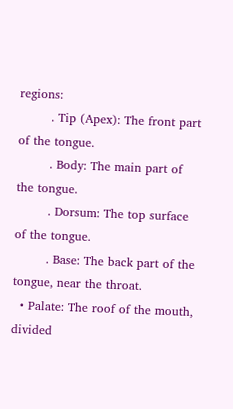regions:
        . Tip (Apex): The front part of the tongue.
        . Body: The main part of the tongue.
        . Dorsum: The top surface of the tongue.
        . Base: The back part of the tongue, near the throat.
  • Palate: The roof of the mouth, divided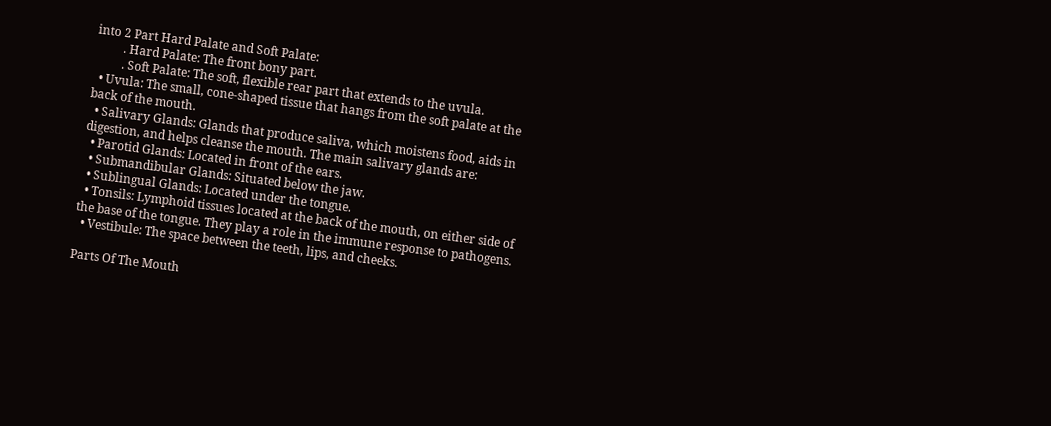into 2 Part Hard Palate and Soft Palate:
         . Hard Palate: The front bony part.
         . Soft Palate: The soft, flexible rear part that extends to the uvula.
  • Uvula: The small, cone-shaped tissue that hangs from the soft palate at the back of the mouth.
  • Salivary Glands: Glands that produce saliva, which moistens food, aids in digestion, and helps cleanse the mouth. The main salivary glands are:
  • Parotid Glands: Located in front of the ears.
  • Submandibular Glands: Situated below the jaw.
  • Sublingual Glands: Located under the tongue.
  • Tonsils: Lymphoid tissues located at the back of the mouth, on either side of the base of the tongue. They play a role in the immune response to pathogens.
  • Vestibule: The space between the teeth, lips, and cheeks.

Parts Of The Mouth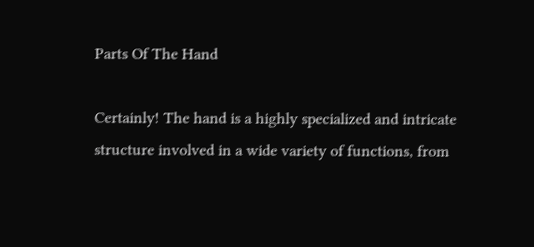Parts Of The Hand

Certainly! The hand is a highly specialized and intricate structure involved in a wide variety of functions, from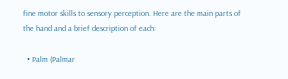fine motor skills to sensory perception. Here are the main parts of the hand and a brief description of each:

  • Palm (Palmar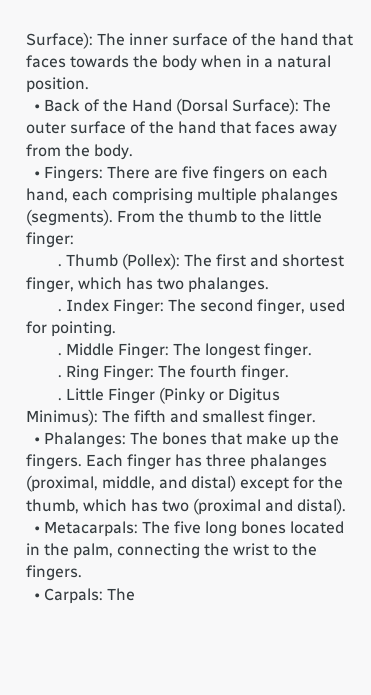Surface): The inner surface of the hand that faces towards the body when in a natural position.
  • Back of the Hand (Dorsal Surface): The outer surface of the hand that faces away from the body.
  • Fingers: There are five fingers on each hand, each comprising multiple phalanges (segments). From the thumb to the little finger:
        . Thumb (Pollex): The first and shortest finger, which has two phalanges.
        . Index Finger: The second finger, used for pointing.
        . Middle Finger: The longest finger.
        . Ring Finger: The fourth finger.
        . Little Finger (Pinky or Digitus Minimus): The fifth and smallest finger.
  • Phalanges: The bones that make up the fingers. Each finger has three phalanges (proximal, middle, and distal) except for the thumb, which has two (proximal and distal).
  • Metacarpals: The five long bones located in the palm, connecting the wrist to the fingers.
  • Carpals: The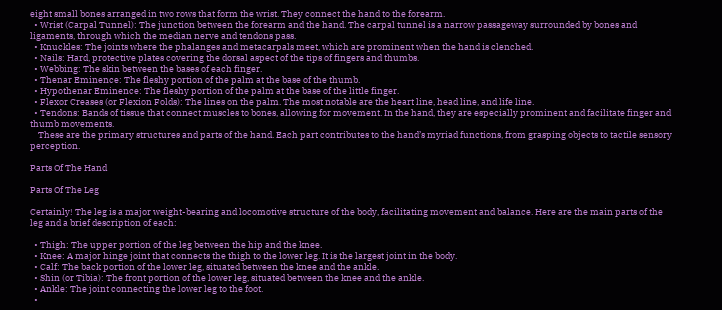eight small bones arranged in two rows that form the wrist. They connect the hand to the forearm.
  • Wrist (Carpal Tunnel): The junction between the forearm and the hand. The carpal tunnel is a narrow passageway surrounded by bones and ligaments, through which the median nerve and tendons pass.
  • Knuckles: The joints where the phalanges and metacarpals meet, which are prominent when the hand is clenched.
  • Nails: Hard, protective plates covering the dorsal aspect of the tips of fingers and thumbs.
  • Webbing: The skin between the bases of each finger.
  • Thenar Eminence: The fleshy portion of the palm at the base of the thumb.
  • Hypothenar Eminence: The fleshy portion of the palm at the base of the little finger.
  • Flexor Creases (or Flexion Folds): The lines on the palm. The most notable are the heart line, head line, and life line.
  • Tendons: Bands of tissue that connect muscles to bones, allowing for movement. In the hand, they are especially prominent and facilitate finger and thumb movements.
    These are the primary structures and parts of the hand. Each part contributes to the hand’s myriad functions, from grasping objects to tactile sensory perception.

Parts Of The Hand

Parts Of The Leg

Certainly! The leg is a major weight-bearing and locomotive structure of the body, facilitating movement and balance. Here are the main parts of the leg and a brief description of each:

  • Thigh: The upper portion of the leg between the hip and the knee.
  • Knee: A major hinge joint that connects the thigh to the lower leg. It is the largest joint in the body.
  • Calf: The back portion of the lower leg, situated between the knee and the ankle.
  • Shin (or Tibia): The front portion of the lower leg, situated between the knee and the ankle.
  • Ankle: The joint connecting the lower leg to the foot.
  •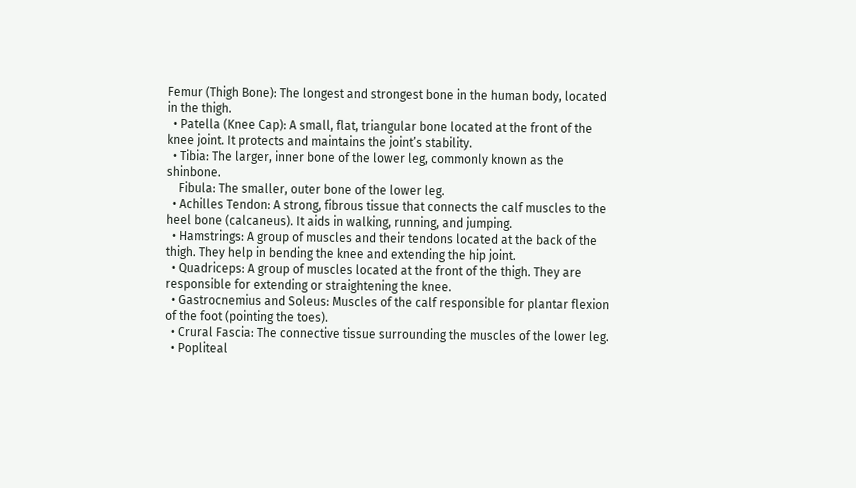Femur (Thigh Bone): The longest and strongest bone in the human body, located in the thigh.
  • Patella (Knee Cap): A small, flat, triangular bone located at the front of the knee joint. It protects and maintains the joint’s stability.
  • Tibia: The larger, inner bone of the lower leg, commonly known as the shinbone.
    Fibula: The smaller, outer bone of the lower leg.
  • Achilles Tendon: A strong, fibrous tissue that connects the calf muscles to the heel bone (calcaneus). It aids in walking, running, and jumping.
  • Hamstrings: A group of muscles and their tendons located at the back of the thigh. They help in bending the knee and extending the hip joint.
  • Quadriceps: A group of muscles located at the front of the thigh. They are responsible for extending or straightening the knee.
  • Gastrocnemius and Soleus: Muscles of the calf responsible for plantar flexion of the foot (pointing the toes).
  • Crural Fascia: The connective tissue surrounding the muscles of the lower leg.
  • Popliteal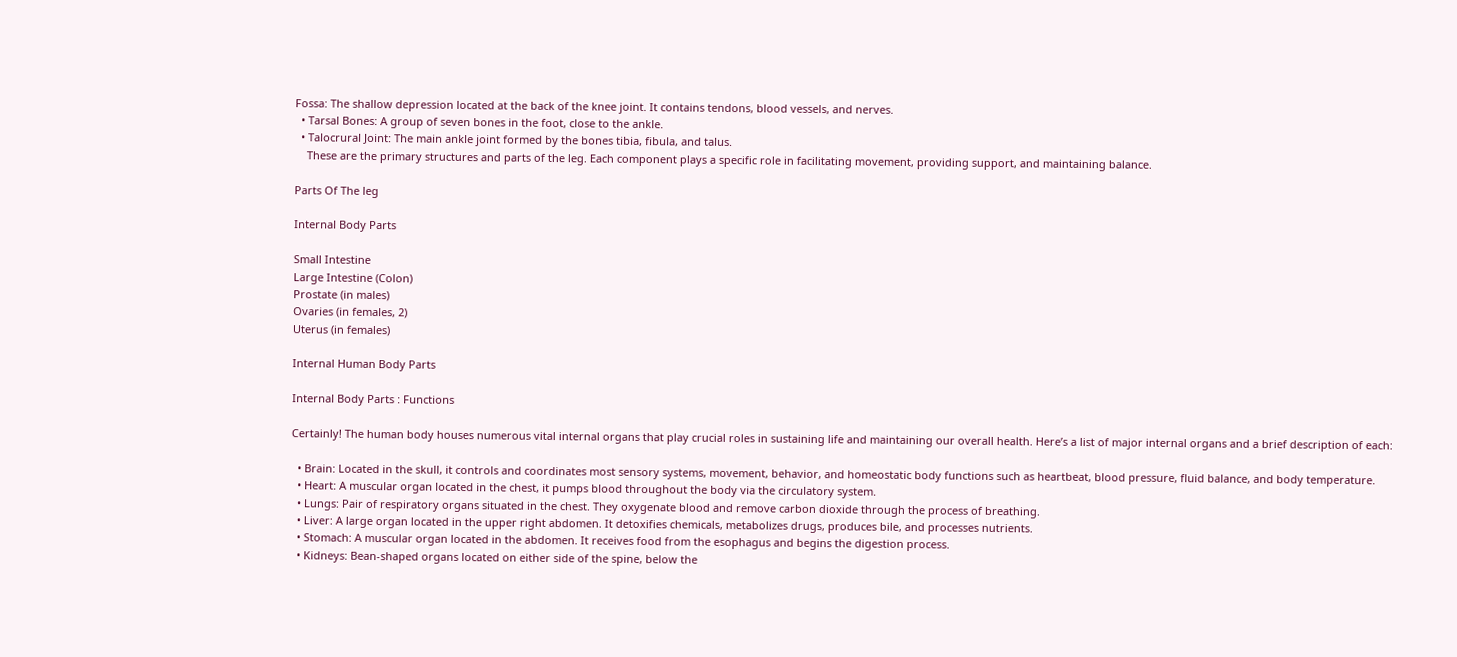Fossa: The shallow depression located at the back of the knee joint. It contains tendons, blood vessels, and nerves.
  • Tarsal Bones: A group of seven bones in the foot, close to the ankle.
  • Talocrural Joint: The main ankle joint formed by the bones tibia, fibula, and talus.
    These are the primary structures and parts of the leg. Each component plays a specific role in facilitating movement, providing support, and maintaining balance.

Parts Of The leg

Internal Body Parts

Small Intestine
Large Intestine (Colon)
Prostate (in males)
Ovaries (in females, 2)
Uterus (in females)

Internal Human Body Parts

Internal Body Parts : Functions

Certainly! The human body houses numerous vital internal organs that play crucial roles in sustaining life and maintaining our overall health. Here’s a list of major internal organs and a brief description of each:

  • Brain: Located in the skull, it controls and coordinates most sensory systems, movement, behavior, and homeostatic body functions such as heartbeat, blood pressure, fluid balance, and body temperature.
  • Heart: A muscular organ located in the chest, it pumps blood throughout the body via the circulatory system.
  • Lungs: Pair of respiratory organs situated in the chest. They oxygenate blood and remove carbon dioxide through the process of breathing.
  • Liver: A large organ located in the upper right abdomen. It detoxifies chemicals, metabolizes drugs, produces bile, and processes nutrients.
  • Stomach: A muscular organ located in the abdomen. It receives food from the esophagus and begins the digestion process.
  • Kidneys: Bean-shaped organs located on either side of the spine, below the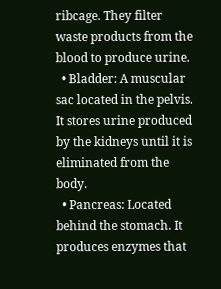ribcage. They filter waste products from the blood to produce urine.
  • Bladder: A muscular sac located in the pelvis. It stores urine produced by the kidneys until it is eliminated from the body.
  • Pancreas: Located behind the stomach. It produces enzymes that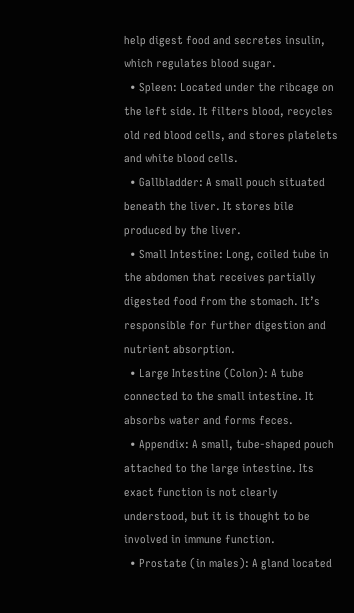help digest food and secretes insulin, which regulates blood sugar.
  • Spleen: Located under the ribcage on the left side. It filters blood, recycles old red blood cells, and stores platelets and white blood cells.
  • Gallbladder: A small pouch situated beneath the liver. It stores bile produced by the liver.
  • Small Intestine: Long, coiled tube in the abdomen that receives partially digested food from the stomach. It’s responsible for further digestion and nutrient absorption.
  • Large Intestine (Colon): A tube connected to the small intestine. It absorbs water and forms feces.
  • Appendix: A small, tube-shaped pouch attached to the large intestine. Its exact function is not clearly understood, but it is thought to be involved in immune function.
  • Prostate (in males): A gland located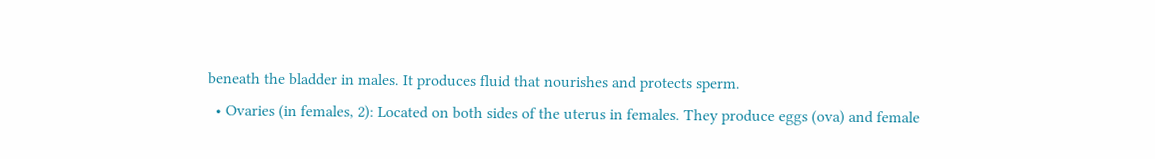beneath the bladder in males. It produces fluid that nourishes and protects sperm.
  • Ovaries (in females, 2): Located on both sides of the uterus in females. They produce eggs (ova) and female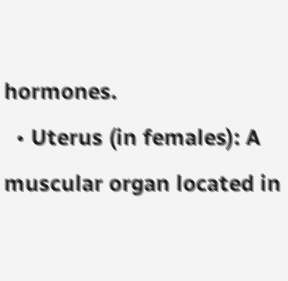hormones.
  • Uterus (in females): A muscular organ located in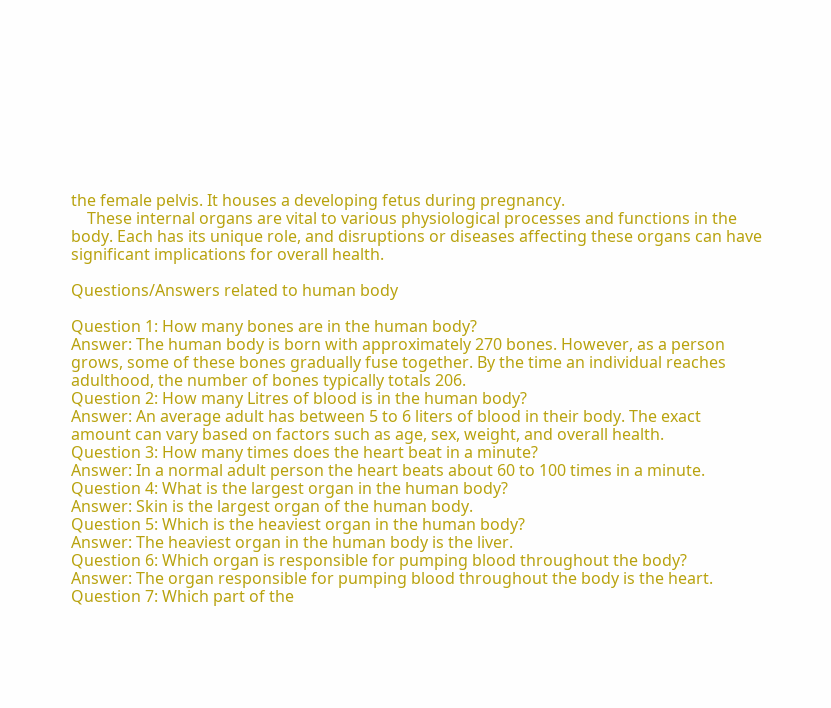the female pelvis. It houses a developing fetus during pregnancy.
    These internal organs are vital to various physiological processes and functions in the body. Each has its unique role, and disruptions or diseases affecting these organs can have significant implications for overall health.

Questions/Answers related to human body

Question 1: How many bones are in the human body?
Answer: The human body is born with approximately 270 bones. However, as a person grows, some of these bones gradually fuse together. By the time an individual reaches adulthood, the number of bones typically totals 206.
Question 2: How many Litres of blood is in the human body?
Answer: An average adult has between 5 to 6 liters of blood in their body. The exact amount can vary based on factors such as age, sex, weight, and overall health.
Question 3: How many times does the heart beat in a minute?
Answer: In a normal adult person the heart beats about 60 to 100 times in a minute.
Question 4: What is the largest organ in the human body?
Answer: Skin is the largest organ of the human body.
Question 5: Which is the heaviest organ in the human body?
Answer: The heaviest organ in the human body is the liver.
Question 6: Which organ is responsible for pumping blood throughout the body?
Answer: The organ responsible for pumping blood throughout the body is the heart.
Question 7: Which part of the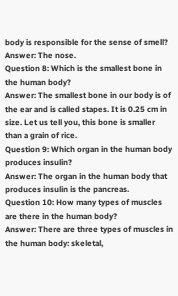body is responsible for the sense of smell?
Answer: The nose.
Question 8: Which is the smallest bone in the human body?
Answer: The smallest bone in our body is of the ear and is called stapes. It is 0.25 cm in size. Let us tell you, this bone is smaller than a grain of rice.
Question 9: Which organ in the human body produces insulin?
Answer: The organ in the human body that produces insulin is the pancreas.
Question 10: How many types of muscles are there in the human body?
Answer: There are three types of muscles in the human body: skeletal,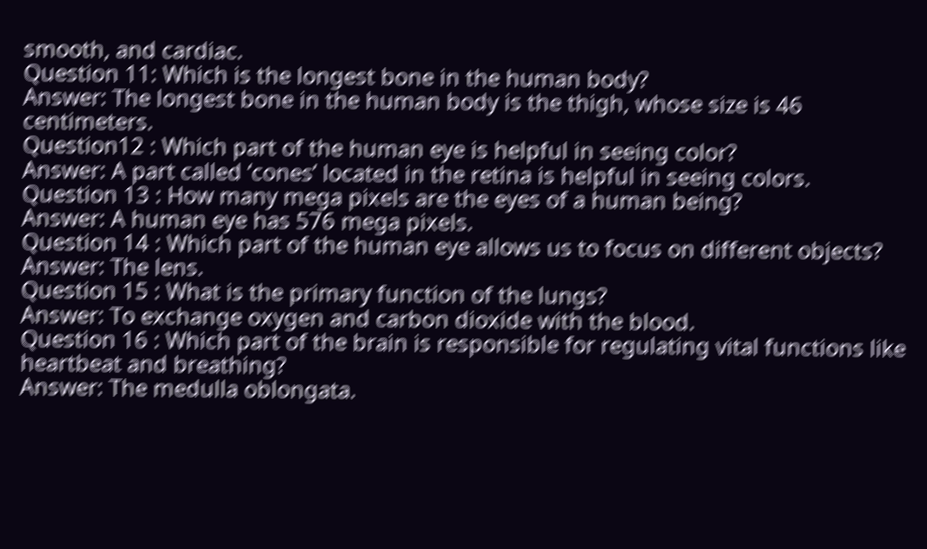smooth, and cardiac.
Question 11: Which is the longest bone in the human body?
Answer: The longest bone in the human body is the thigh, whose size is 46 centimeters.
Question12 : Which part of the human eye is helpful in seeing color?
Answer: A part called ‘cones’ located in the retina is helpful in seeing colors.
Question 13 : How many mega pixels are the eyes of a human being?
Answer: A human eye has 576 mega pixels.
Question 14 : Which part of the human eye allows us to focus on different objects?
Answer: The lens.
Question 15 : What is the primary function of the lungs?
Answer: To exchange oxygen and carbon dioxide with the blood.
Question 16 : Which part of the brain is responsible for regulating vital functions like heartbeat and breathing?
Answer: The medulla oblongata.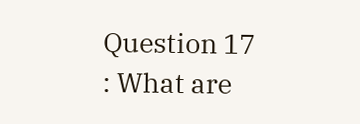Question 17 : What are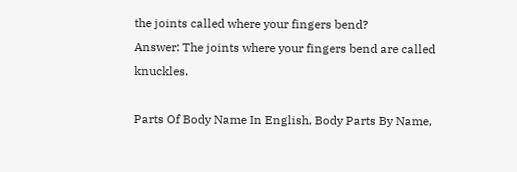the joints called where your fingers bend?
Answer: The joints where your fingers bend are called knuckles.

Parts Of Body Name In English, Body Parts By Name,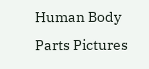Human Body Parts Pictures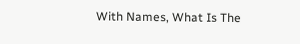With Names, What Is The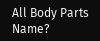All Body Parts Name?